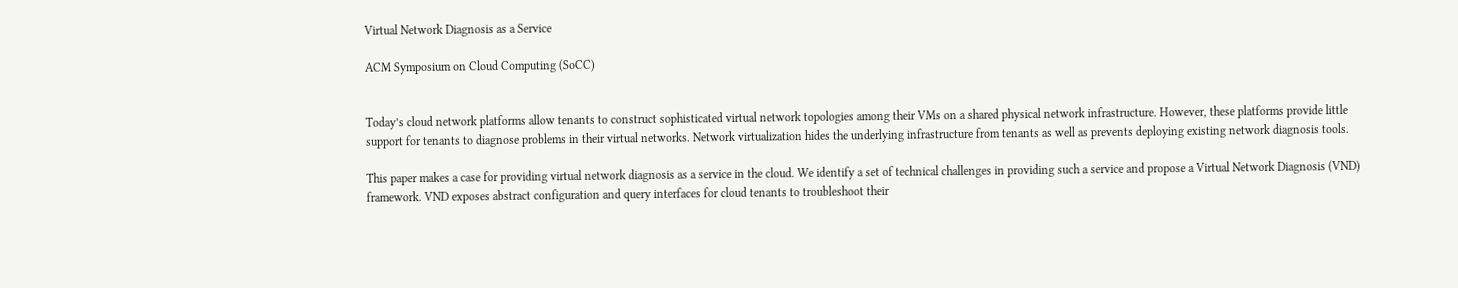Virtual Network Diagnosis as a Service

ACM Symposium on Cloud Computing (SoCC)


Today’s cloud network platforms allow tenants to construct sophisticated virtual network topologies among their VMs on a shared physical network infrastructure. However, these platforms provide little support for tenants to diagnose problems in their virtual networks. Network virtualization hides the underlying infrastructure from tenants as well as prevents deploying existing network diagnosis tools.

This paper makes a case for providing virtual network diagnosis as a service in the cloud. We identify a set of technical challenges in providing such a service and propose a Virtual Network Diagnosis (VND) framework. VND exposes abstract configuration and query interfaces for cloud tenants to troubleshoot their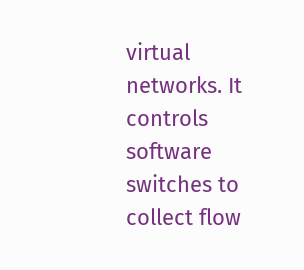virtual networks. It controls software switches to collect flow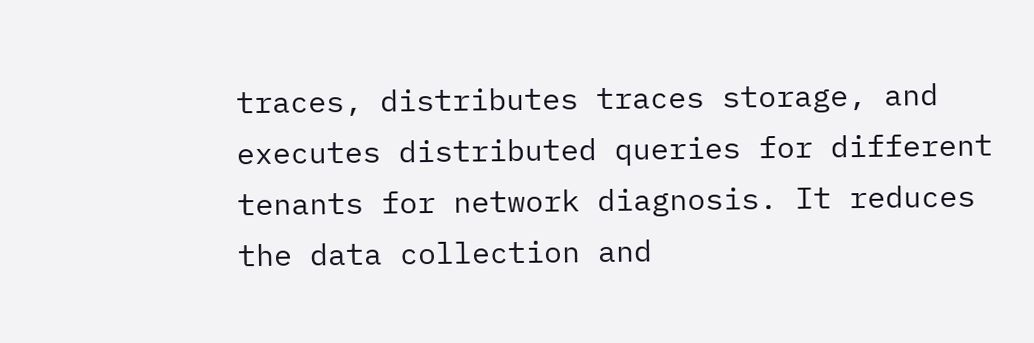traces, distributes traces storage, and executes distributed queries for different tenants for network diagnosis. It reduces the data collection and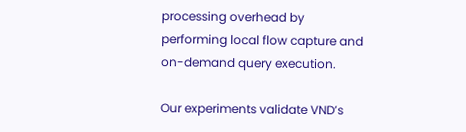processing overhead by performing local flow capture and on-demand query execution.

Our experiments validate VND’s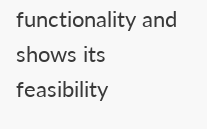functionality and shows its feasibility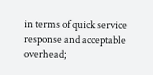in terms of quick service response and acceptable overhead;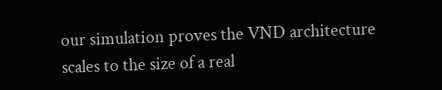our simulation proves the VND architecture scales to the size of a real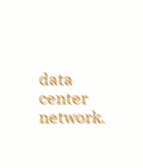data center network.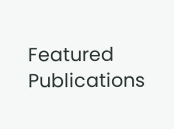Featured Publications